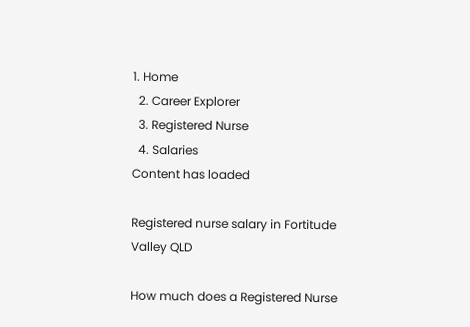1. Home
  2. Career Explorer
  3. Registered Nurse
  4. Salaries
Content has loaded

Registered nurse salary in Fortitude Valley QLD

How much does a Registered Nurse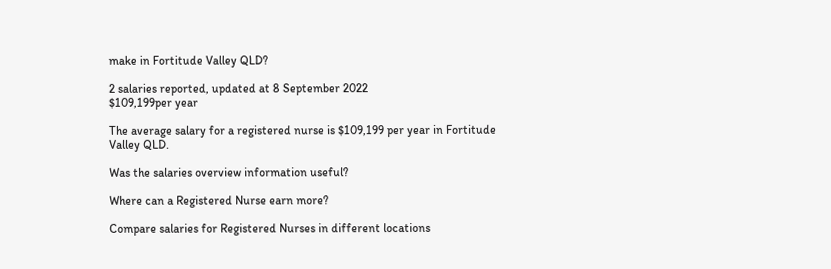make in Fortitude Valley QLD?

2 salaries reported, updated at 8 September 2022
$109,199per year

The average salary for a registered nurse is $109,199 per year in Fortitude Valley QLD.

Was the salaries overview information useful?

Where can a Registered Nurse earn more?

Compare salaries for Registered Nurses in different locations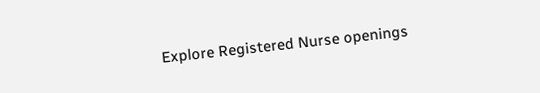Explore Registered Nurse openings